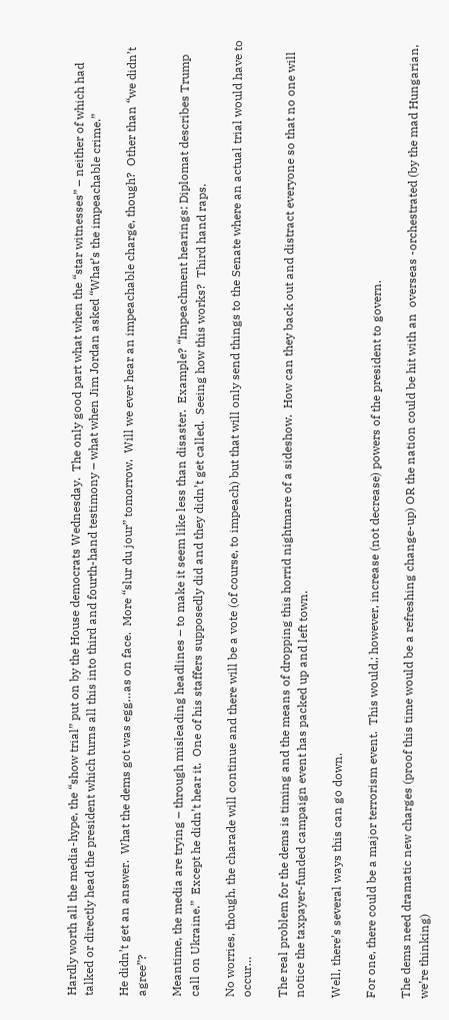Hardly worth all the media-hype, the “show trial” put on by the House democrats Wednesday.  The only good part what when the “star witnesses” – neither of which had talked or directly head the president which turns all this into third and fourth-hand testimony – what when Jim Jordan asked “What’s the impeachable crime.”

He didn’t get an answer.  What the dems got was egg…as on face.  More “slur du jour” tomorrow.  Will we ever hear an impeachable charge, though?  Other than “we didn’t agree”?

Meantime, the media are trying – through misleading headlines – to make it seem like less than disaster.  Example? “Impeachment hearings: Diplomat describes Trump call on Ukraine.”  Except he didn’t hear it.  One of his staffers supposedly did and they didn’t get called.  Seeing how this works?  Third hand raps.

No worries, though, the charade will continue and there will be a vote (of course, to impeach) but that will only send things to the Senate where an actual trial would have to occur…

The real problem for the dems is timing and the means of dropping this horrid nightmare of a sideshow.  How can they back out and distract everyone so that no one will notice the taxpayer-funded campaign event has packed up and left town.

Well, there’s several ways this can go down.

For one, there could be a major terrorism event.  This would,; however, increase (not decrease) powers of the president to govern.

The dems need dramatic new charges (proof this time would be a refreshing change-up) OR the nation could be hit with an  overseas -orchestrated (by the mad Hungarian, we’re thinking)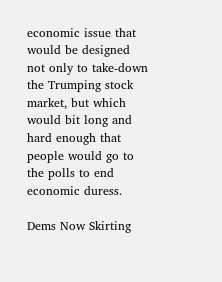economic issue that would be designed not only to take-down the Trumping stock market, but which would bit long and hard enough that people would go to the polls to end economic duress.

Dems Now Skirting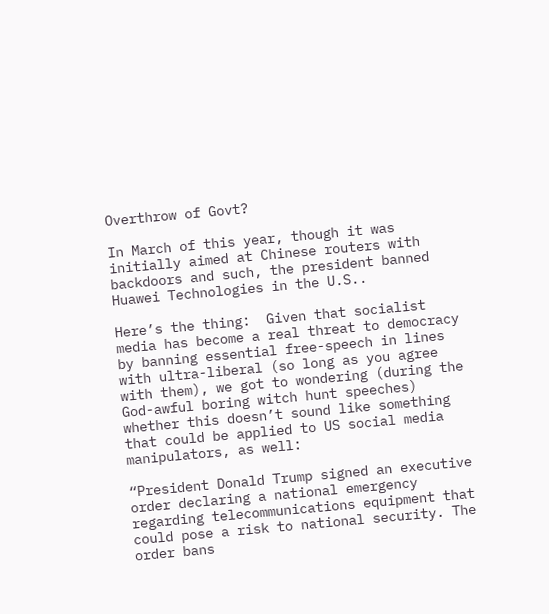Overthrow of Govt?

In March of this year, though it was initially aimed at Chinese routers with backdoors and such, the president banned Huawei Technologies in the U.S..

Here’s the thing:  Given that socialist media has become a real threat to democracy by banning essential free-speech in lines with ultra-liberal (so long as you agree with them), we got to wondering (during the God-awful boring witch hunt speeches) whether this doesn’t sound like something that could be applied to US social media manipulators, as well:

“President Donald Trump signed an executive order declaring a national emergency regarding telecommunications equipment that could pose a risk to national security. The order bans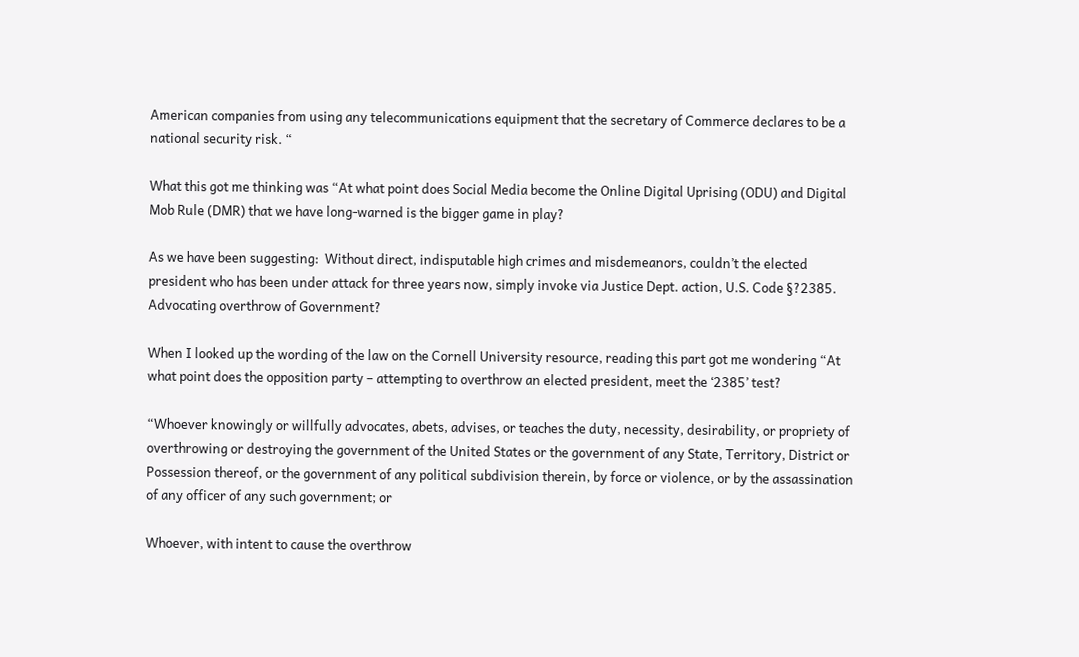American companies from using any telecommunications equipment that the secretary of Commerce declares to be a national security risk. “

What this got me thinking was “At what point does Social Media become the Online Digital Uprising (ODU) and Digital Mob Rule (DMR) that we have long-warned is the bigger game in play?

As we have been suggesting:  Without direct, indisputable high crimes and misdemeanors, couldn’t the elected president who has been under attack for three years now, simply invoke via Justice Dept. action, U.S. Code §?2385. Advocating overthrow of Government?

When I looked up the wording of the law on the Cornell University resource, reading this part got me wondering “At what point does the opposition party – attempting to overthrow an elected president, meet the ‘2385’ test?

“Whoever knowingly or willfully advocates, abets, advises, or teaches the duty, necessity, desirability, or propriety of overthrowing or destroying the government of the United States or the government of any State, Territory, District or Possession thereof, or the government of any political subdivision therein, by force or violence, or by the assassination of any officer of any such government; or

Whoever, with intent to cause the overthrow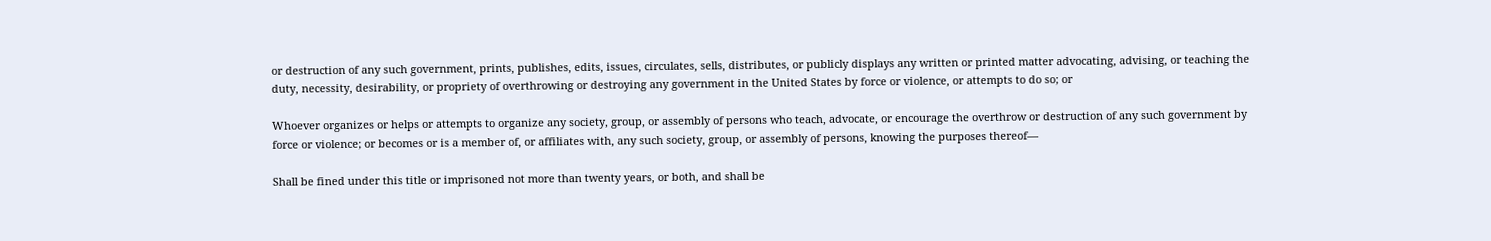or destruction of any such government, prints, publishes, edits, issues, circulates, sells, distributes, or publicly displays any written or printed matter advocating, advising, or teaching the duty, necessity, desirability, or propriety of overthrowing or destroying any government in the United States by force or violence, or attempts to do so; or

Whoever organizes or helps or attempts to organize any society, group, or assembly of persons who teach, advocate, or encourage the overthrow or destruction of any such government by force or violence; or becomes or is a member of, or affiliates with, any such society, group, or assembly of persons, knowing the purposes thereof—

Shall be fined under this title or imprisoned not more than twenty years, or both, and shall be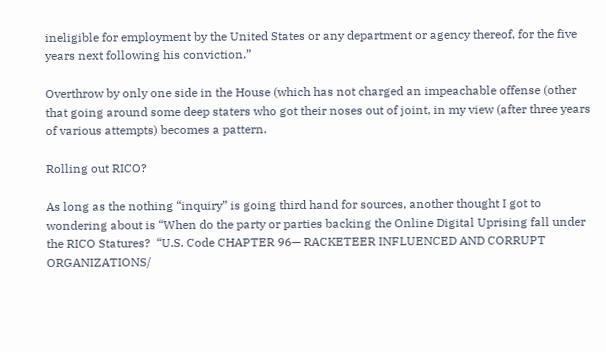ineligible for employment by the United States or any department or agency thereof, for the five years next following his conviction.”

Overthrow by only one side in the House (which has not charged an impeachable offense (other that going around some deep staters who got their noses out of joint, in my view (after three years of various attempts) becomes a pattern.

Rolling out RICO?

As long as the nothing “inquiry” is going third hand for sources, another thought I got to wondering about is “When do the party or parties backing the Online Digital Uprising fall under the RICO Statures?  “U.S. Code CHAPTER 96— RACKETEER INFLUENCED AND CORRUPT ORGANIZATIONS/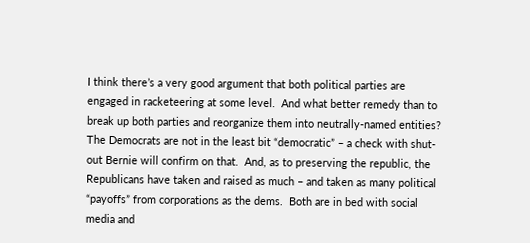I think there’s a very good argument that both political parties are engaged in racketeering at some level.  And what better remedy than to break up both parties and reorganize them into neutrally-named entities?  The Democrats are not in the least bit “democratic” – a check with shut-out Bernie will confirm on that.  And, as to preserving the republic, the Republicans have taken and raised as much – and taken as many political “payoffs” from corporations as the dems.  Both are in bed with social media and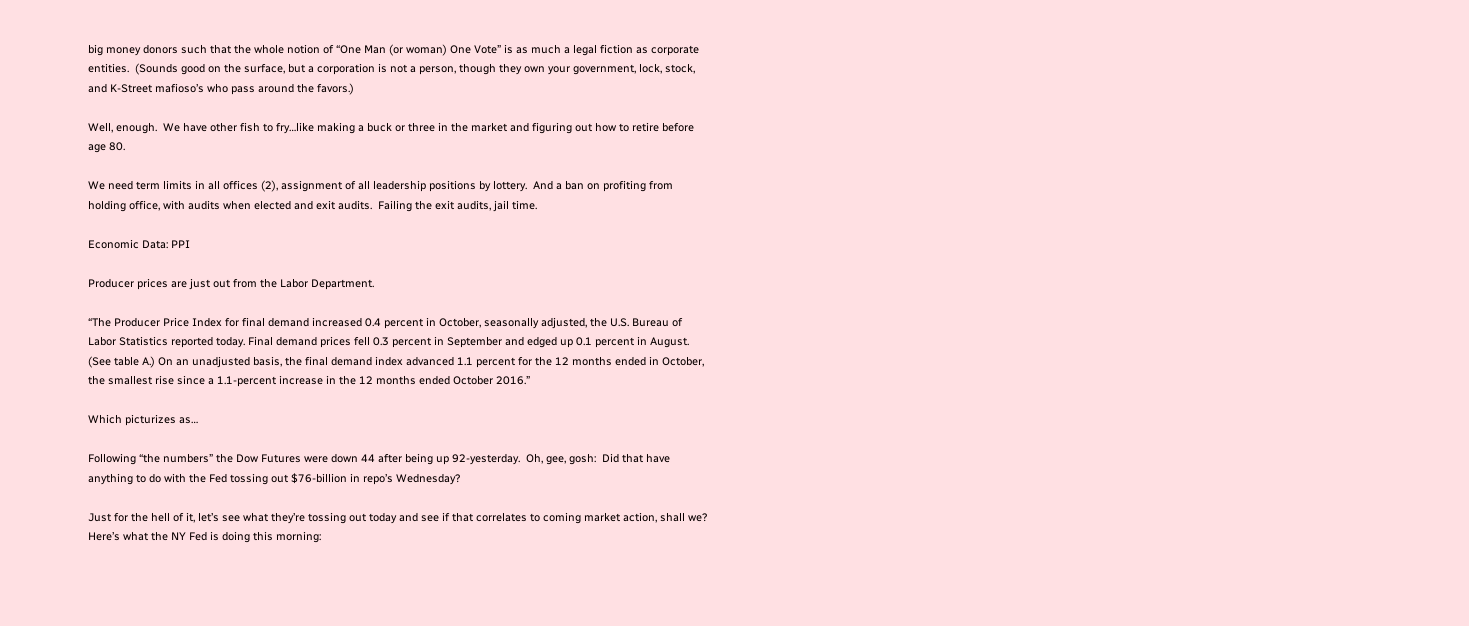big money donors such that the whole notion of “One Man (or woman) One Vote” is as much a legal fiction as corporate entities.  (Sounds good on the surface, but a corporation is not a person, though they own your government, lock, stock, and K-Street mafioso’s who pass around the favors.)

Well, enough.  We have other fish to fry…like making a buck or three in the market and figuring out how to retire before age 80.

We need term limits in all offices (2), assignment of all leadership positions by lottery.  And a ban on profiting from holding office, with audits when elected and exit audits.  Failing the exit audits, jail time.

Economic Data: PPI

Producer prices are just out from the Labor Department.

“The Producer Price Index for final demand increased 0.4 percent in October, seasonally adjusted, the U.S. Bureau of Labor Statistics reported today. Final demand prices fell 0.3 percent in September and edged up 0.1 percent in August. (See table A.) On an unadjusted basis, the final demand index advanced 1.1 percent for the 12 months ended in October, the smallest rise since a 1.1-percent increase in the 12 months ended October 2016.”

Which picturizes as…

Following “the numbers” the Dow Futures were down 44 after being up 92-yesterday.  Oh, gee, gosh:  Did that have anything to do with the Fed tossing out $76-billion in repo’s Wednesday?

Just for the hell of it, let’s see what they’re tossing out today and see if that correlates to coming market action, shall we?  Here’s what the NY Fed is doing this morning: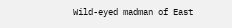Wild-eyed madman of East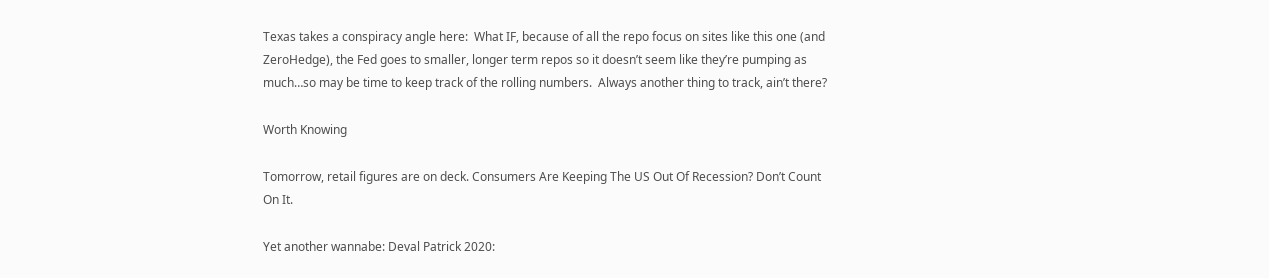Texas takes a conspiracy angle here:  What IF, because of all the repo focus on sites like this one (and  ZeroHedge), the Fed goes to smaller, longer term repos so it doesn’t seem like they’re pumping as much…so may be time to keep track of the rolling numbers.  Always another thing to track, ain’t there?

Worth Knowing

Tomorrow, retail figures are on deck. Consumers Are Keeping The US Out Of Recession? Don’t Count On It.

Yet another wannabe: Deval Patrick 2020: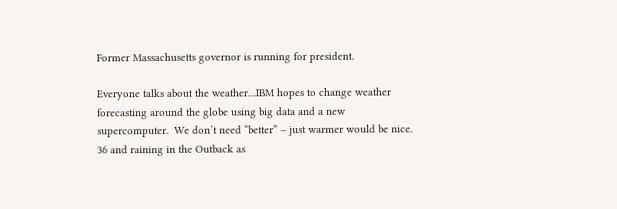Former Massachusetts governor is running for president.

Everyone talks about the weather…IBM hopes to change weather forecasting around the globe using big data and a new supercomputer.  We don’t need “better” – just warmer would be nice.  36 and raining in the Outback as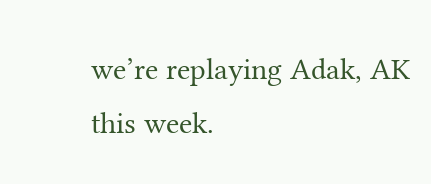we’re replaying Adak, AK this week.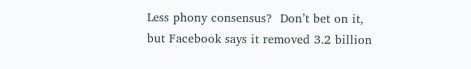Less phony consensus?  Don’t bet on it, but Facebook says it removed 3.2 billion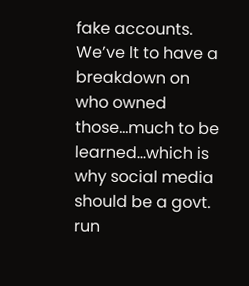fake accounts.  We’ve lt to have a breakdown on who owned those…much to be learned…which is why social media should be a govt. run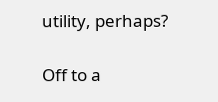utility, perhaps?

Off to a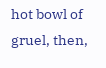hot bowl of gruel, then,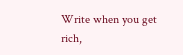Write when you get rich,